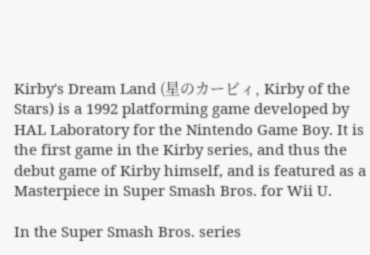Kirby's Dream Land (星のカービィ, Kirby of the Stars) is a 1992 platforming game developed by HAL Laboratory for the Nintendo Game Boy. It is the first game in the Kirby series, and thus the debut game of Kirby himself, and is featured as a Masterpiece in Super Smash Bros. for Wii U.

In the Super Smash Bros. series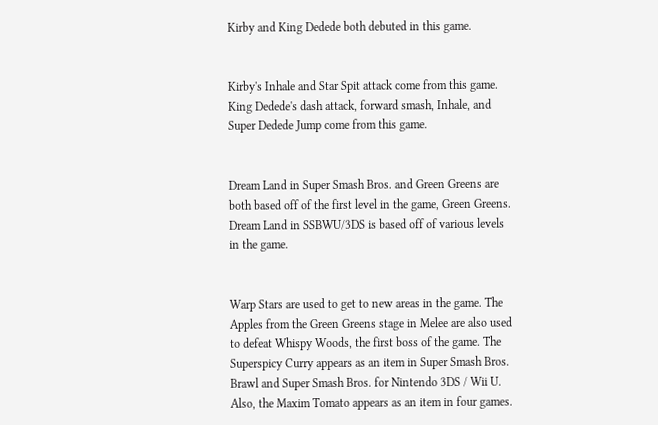Kirby and King Dedede both debuted in this game.


Kirby's Inhale and Star Spit attack come from this game. King Dedede's dash attack, forward smash, Inhale, and Super Dedede Jump come from this game.


Dream Land in Super Smash Bros. and Green Greens are both based off of the first level in the game, Green Greens. Dream Land in SSBWU/3DS is based off of various levels in the game.


Warp Stars are used to get to new areas in the game. The Apples from the Green Greens stage in Melee are also used to defeat Whispy Woods, the first boss of the game. The Superspicy Curry appears as an item in Super Smash Bros. Brawl and Super Smash Bros. for Nintendo 3DS / Wii U. Also, the Maxim Tomato appears as an item in four games.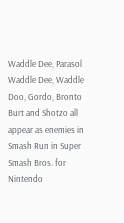Waddle Dee, Parasol Waddle Dee, Waddle Doo, Gordo, Bronto Burt and Shotzo all appear as enemies in Smash Run in Super Smash Bros. for Nintendo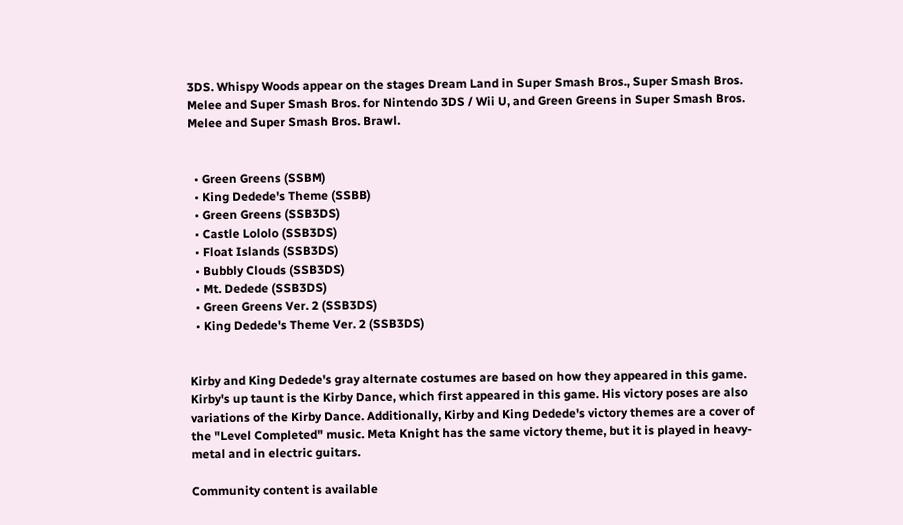3DS. Whispy Woods appear on the stages Dream Land in Super Smash Bros., Super Smash Bros. Melee and Super Smash Bros. for Nintendo 3DS / Wii U, and Green Greens in Super Smash Bros. Melee and Super Smash Bros. Brawl.


  • Green Greens (SSBM)
  • King Dedede's Theme (SSBB)
  • Green Greens (SSB3DS)
  • Castle Lololo (SSB3DS)
  • Float Islands (SSB3DS)
  • Bubbly Clouds (SSB3DS)
  • Mt. Dedede (SSB3DS)
  • Green Greens Ver. 2 (SSB3DS)
  • King Dedede's Theme Ver. 2 (SSB3DS)


Kirby and King Dedede's gray alternate costumes are based on how they appeared in this game. Kirby's up taunt is the Kirby Dance, which first appeared in this game. His victory poses are also variations of the Kirby Dance. Additionally, Kirby and King Dedede's victory themes are a cover of the "Level Completed" music. Meta Knight has the same victory theme, but it is played in heavy-metal and in electric guitars.

Community content is available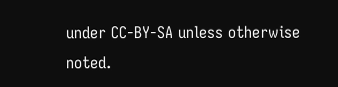under CC-BY-SA unless otherwise noted.